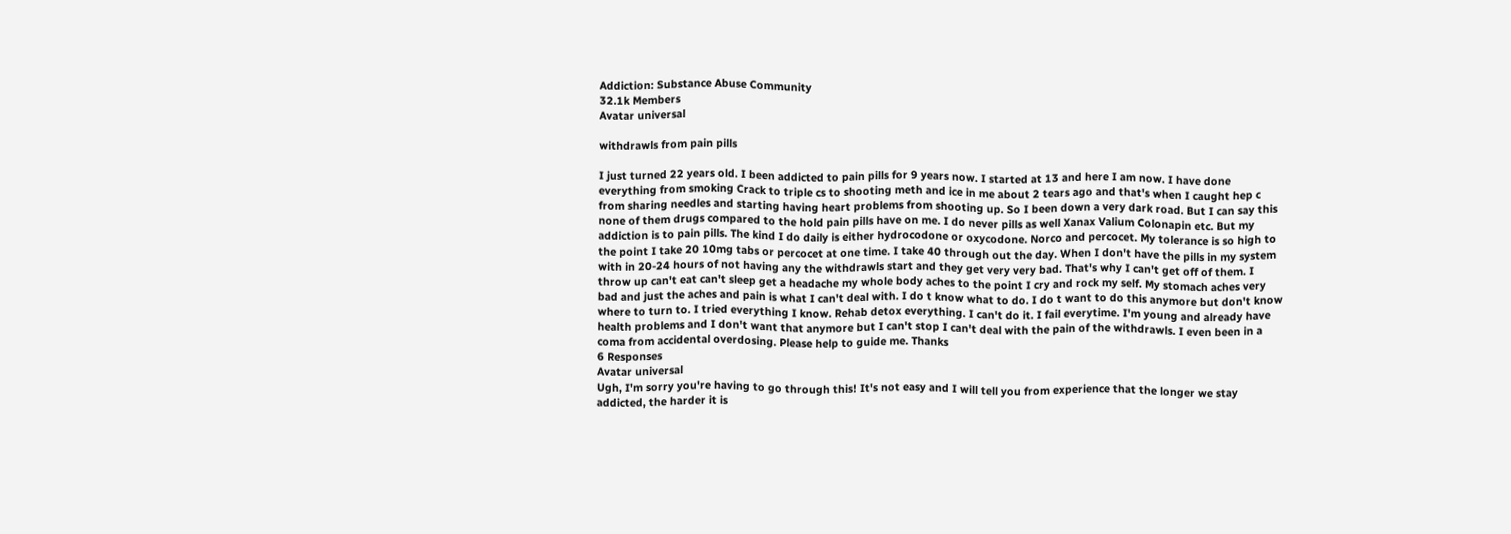Addiction: Substance Abuse Community
32.1k Members
Avatar universal

withdrawls from pain pills

I just turned 22 years old. I been addicted to pain pills for 9 years now. I started at 13 and here I am now. I have done everything from smoking Crack to triple cs to shooting meth and ice in me about 2 tears ago and that's when I caught hep c from sharing needles and starting having heart problems from shooting up. So I been down a very dark road. But I can say this none of them drugs compared to the hold pain pills have on me. I do never pills as well Xanax Valium Colonapin etc. But my addiction is to pain pills. The kind I do daily is either hydrocodone or oxycodone. Norco and percocet. My tolerance is so high to the point I take 20 10mg tabs or percocet at one time. I take 40 through out the day. When I don't have the pills in my system with in 20-24 hours of not having any the withdrawls start and they get very very bad. That's why I can't get off of them. I throw up can't eat can't sleep get a headache my whole body aches to the point I cry and rock my self. My stomach aches very bad and just the aches and pain is what I can't deal with. I do t know what to do. I do t want to do this anymore but don't know where to turn to. I tried everything I know. Rehab detox everything. I can't do it. I fail everytime. I'm young and already have health problems and I don't want that anymore but I can't stop I can't deal with the pain of the withdrawls. I even been in a coma from accidental overdosing. Please help to guide me. Thanks
6 Responses
Avatar universal
Ugh, I'm sorry you're having to go through this! It's not easy and I will tell you from experience that the longer we stay addicted, the harder it is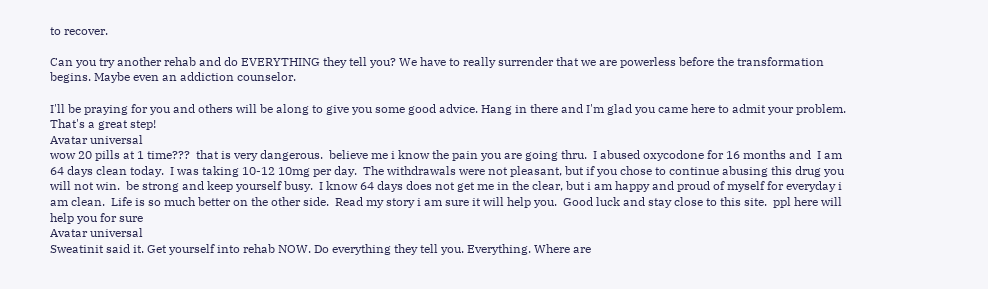to recover.

Can you try another rehab and do EVERYTHING they tell you? We have to really surrender that we are powerless before the transformation begins. Maybe even an addiction counselor.

I'll be praying for you and others will be along to give you some good advice. Hang in there and I'm glad you came here to admit your problem. That's a great step!
Avatar universal
wow 20 pills at 1 time???  that is very dangerous.  believe me i know the pain you are going thru.  I abused oxycodone for 16 months and  I am 64 days clean today.  I was taking 10-12 10mg per day.  The withdrawals were not pleasant, but if you chose to continue abusing this drug you will not win.  be strong and keep yourself busy.  I know 64 days does not get me in the clear, but i am happy and proud of myself for everyday i am clean.  Life is so much better on the other side.  Read my story i am sure it will help you.  Good luck and stay close to this site.  ppl here will help you for sure
Avatar universal
Sweatinit said it. Get yourself into rehab NOW. Do everything they tell you. Everything. Where are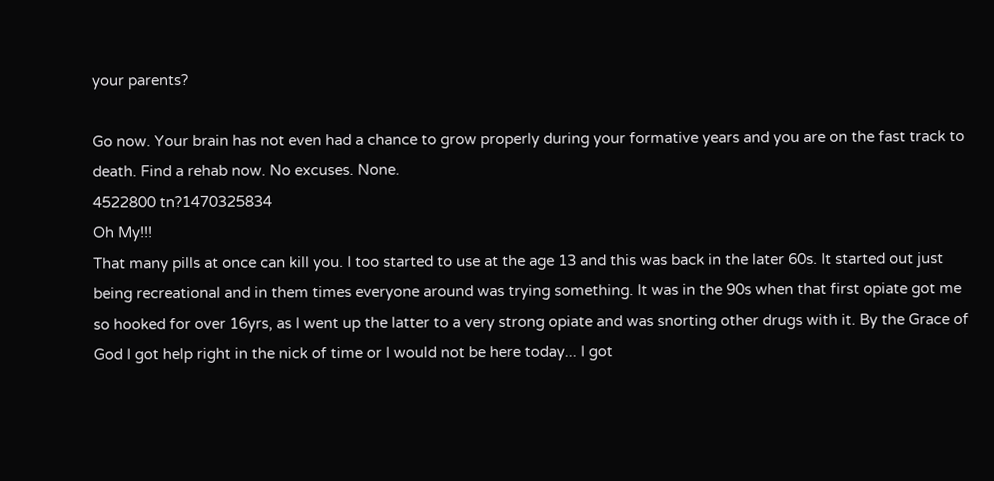your parents?

Go now. Your brain has not even had a chance to grow properly during your formative years and you are on the fast track to death. Find a rehab now. No excuses. None.
4522800 tn?1470325834
Oh My!!!
That many pills at once can kill you. I too started to use at the age 13 and this was back in the later 60s. It started out just being recreational and in them times everyone around was trying something. It was in the 90s when that first opiate got me so hooked for over 16yrs, as I went up the latter to a very strong opiate and was snorting other drugs with it. By the Grace of God I got help right in the nick of time or I would not be here today... I got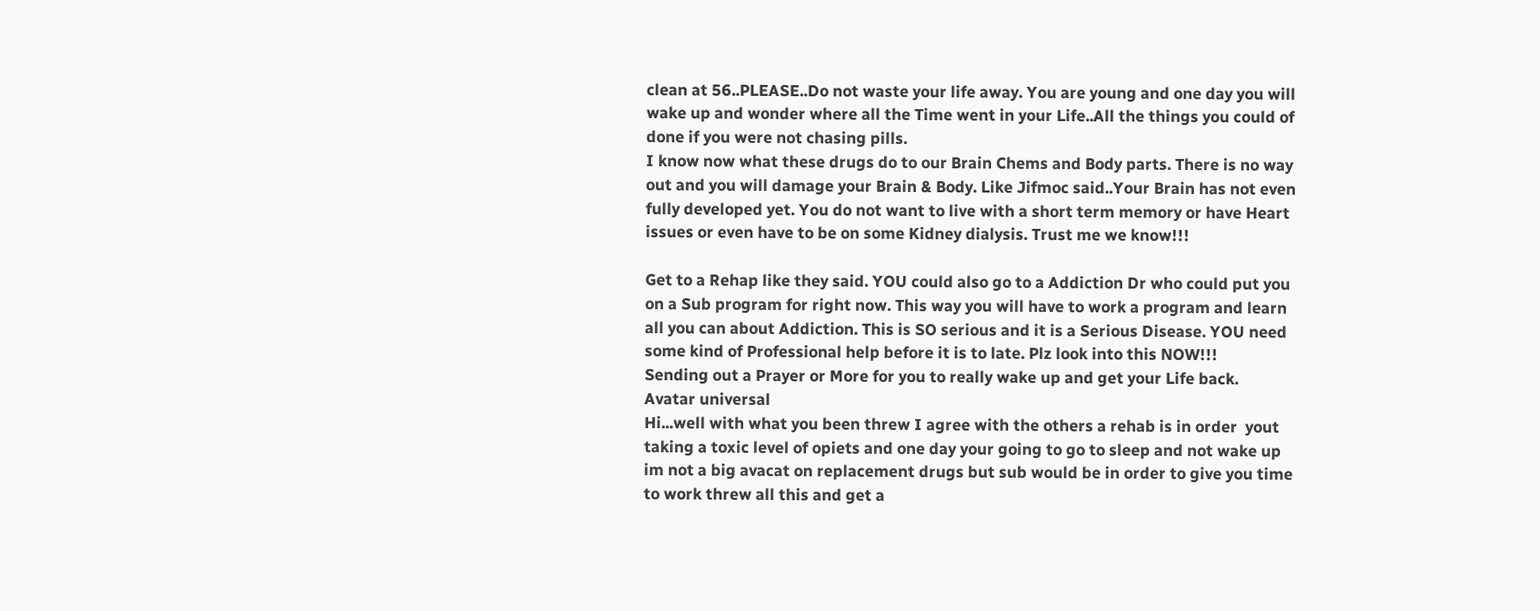clean at 56..PLEASE..Do not waste your life away. You are young and one day you will wake up and wonder where all the Time went in your Life..All the things you could of done if you were not chasing pills.
I know now what these drugs do to our Brain Chems and Body parts. There is no way out and you will damage your Brain & Body. Like Jifmoc said..Your Brain has not even fully developed yet. You do not want to live with a short term memory or have Heart issues or even have to be on some Kidney dialysis. Trust me we know!!!

Get to a Rehap like they said. YOU could also go to a Addiction Dr who could put you on a Sub program for right now. This way you will have to work a program and learn all you can about Addiction. This is SO serious and it is a Serious Disease. YOU need some kind of Professional help before it is to late. Plz look into this NOW!!!
Sending out a Prayer or More for you to really wake up and get your Life back.
Avatar universal
Hi...well with what you been threw I agree with the others a rehab is in order  yout taking a toxic level of opiets and one day your going to go to sleep and not wake up  im not a big avacat on replacement drugs but sub would be in order to give you time to work threw all this and get a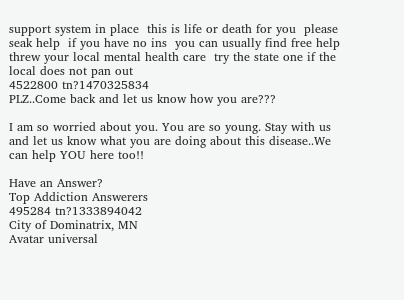support system in place  this is life or death for you  please seak help  if you have no ins  you can usually find free help threw your local mental health care  try the state one if the local does not pan out
4522800 tn?1470325834
PLZ..Come back and let us know how you are???

I am so worried about you. You are so young. Stay with us and let us know what you are doing about this disease..We can help YOU here too!!

Have an Answer?
Top Addiction Answerers
495284 tn?1333894042
City of Dominatrix, MN
Avatar universal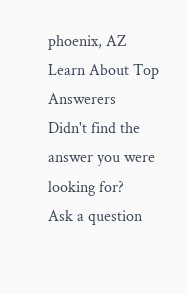phoenix, AZ
Learn About Top Answerers
Didn't find the answer you were looking for?
Ask a question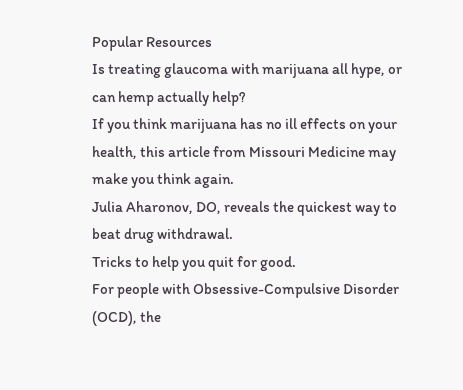Popular Resources
Is treating glaucoma with marijuana all hype, or can hemp actually help?
If you think marijuana has no ill effects on your health, this article from Missouri Medicine may make you think again.
Julia Aharonov, DO, reveals the quickest way to beat drug withdrawal.
Tricks to help you quit for good.
For people with Obsessive-Compulsive Disorder (OCD), the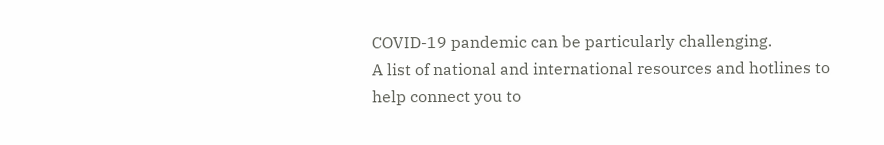COVID-19 pandemic can be particularly challenging.
A list of national and international resources and hotlines to help connect you to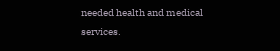needed health and medical services.